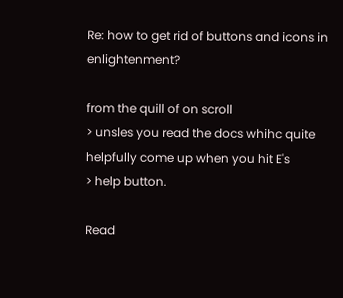Re: how to get rid of buttons and icons in enlightenment?

from the quill of on scroll
> unsles you read the docs whihc quite helpfully come up when you hit E's
> help button.

Read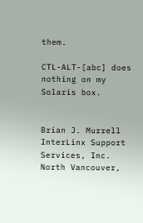them.

CTL-ALT-[abc] does nothing on my Solaris box.


Brian J. Murrell
InterLinx Support Services, Inc.
North Vancouver,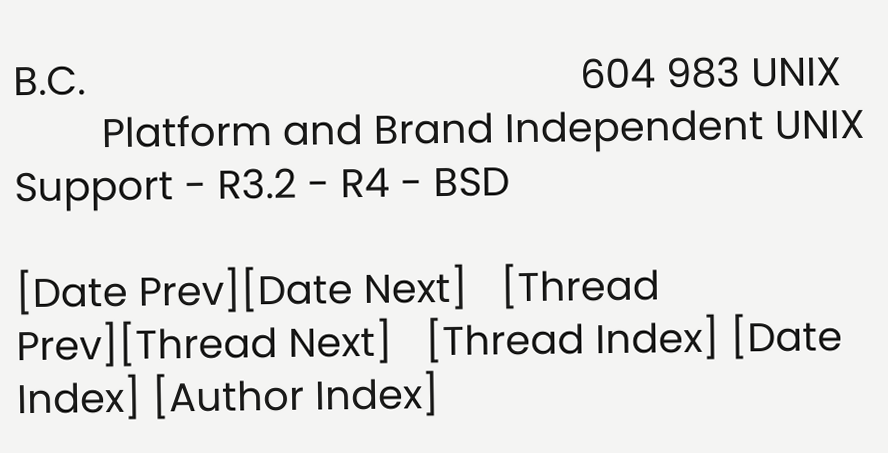B.C.                                             604 983 UNIX
        Platform and Brand Independent UNIX Support - R3.2 - R4 - BSD

[Date Prev][Date Next]   [Thread Prev][Thread Next]   [Thread Index] [Date Index] [Author Index]